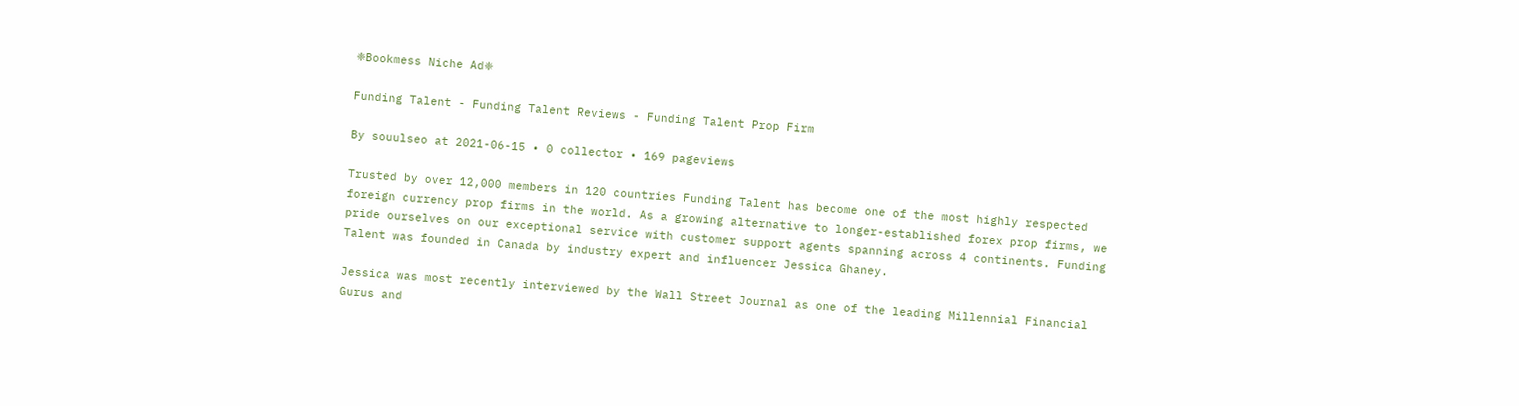❈Bookmess Niche Ad❈

Funding Talent - Funding Talent Reviews - Funding Talent Prop Firm

By souulseo at 2021-06-15 • 0 collector • 169 pageviews

Trusted by over 12,000 members in 120 countries Funding Talent has become one of the most highly respected foreign currency prop firms in the world. As a growing alternative to longer-established forex prop firms, we pride ourselves on our exceptional service with customer support agents spanning across 4 continents. Funding Talent was founded in Canada by industry expert and influencer Jessica Ghaney.

Jessica was most recently interviewed by the Wall Street Journal as one of the leading Millennial Financial Gurus and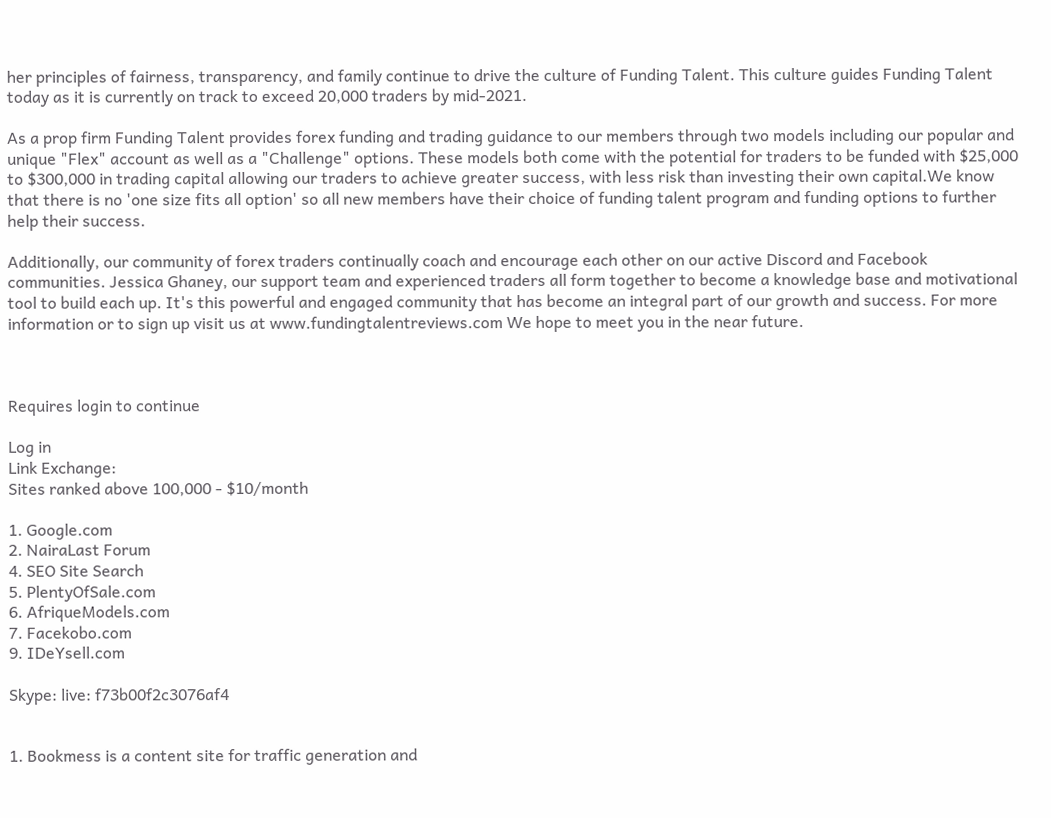her principles of fairness, transparency, and family continue to drive the culture of Funding Talent. This culture guides Funding Talent today as it is currently on track to exceed 20,000 traders by mid-2021.

As a prop firm Funding Talent provides forex funding and trading guidance to our members through two models including our popular and unique "Flex" account as well as a "Challenge" options. These models both come with the potential for traders to be funded with $25,000 to $300,000 in trading capital allowing our traders to achieve greater success, with less risk than investing their own capital.We know that there is no 'one size fits all option' so all new members have their choice of funding talent program and funding options to further help their success.

Additionally, our community of forex traders continually coach and encourage each other on our active Discord and Facebook communities. Jessica Ghaney, our support team and experienced traders all form together to become a knowledge base and motivational tool to build each up. It's this powerful and engaged community that has become an integral part of our growth and success. For more information or to sign up visit us at www.fundingtalentreviews.com We hope to meet you in the near future.



Requires login to continue

Log in
Link Exchange:
Sites ranked above 100,000 - $10/month

1. Google.com
2. NairaLast Forum
4. SEO Site Search
5. PlentyOfSale.com
6. AfriqueModels.com
7. Facekobo.com
9. IDeYsell.com

Skype: live: f73b00f2c3076af4


1. Bookmess is a content site for traffic generation and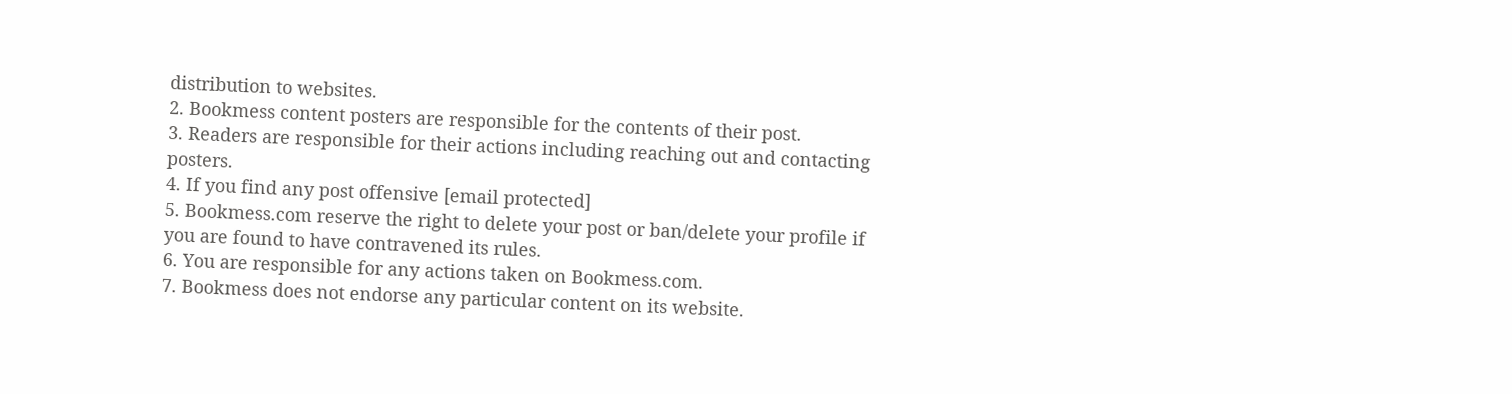distribution to websites.
2. Bookmess content posters are responsible for the contents of their post.
3. Readers are responsible for their actions including reaching out and contacting posters.
4. If you find any post offensive [email protected]
5. Bookmess.com reserve the right to delete your post or ban/delete your profile if you are found to have contravened its rules.
6. You are responsible for any actions taken on Bookmess.com.
7. Bookmess does not endorse any particular content on its website.